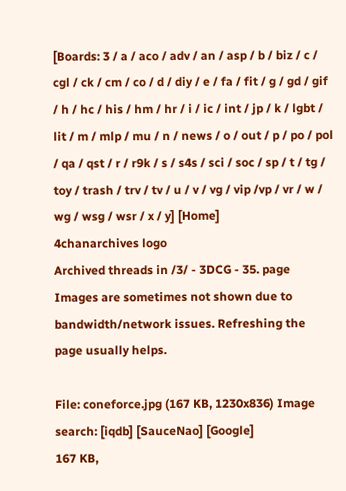[Boards: 3 / a / aco / adv / an / asp / b / biz / c / cgl / ck / cm / co / d / diy / e / fa / fit / g / gd / gif / h / hc / his / hm / hr / i / ic / int / jp / k / lgbt / lit / m / mlp / mu / n / news / o / out / p / po / pol / qa / qst / r / r9k / s / s4s / sci / soc / sp / t / tg / toy / trash / trv / tv / u / v / vg / vip /vp / vr / w / wg / wsg / wsr / x / y] [Home]
4chanarchives logo
Archived threads in /3/ - 3DCG - 35. page
Images are sometimes not shown due to bandwidth/network issues. Refreshing the page usually helps.

File: coneforce.jpg (167 KB, 1230x836) Image search: [iqdb] [SauceNao] [Google]
167 KB,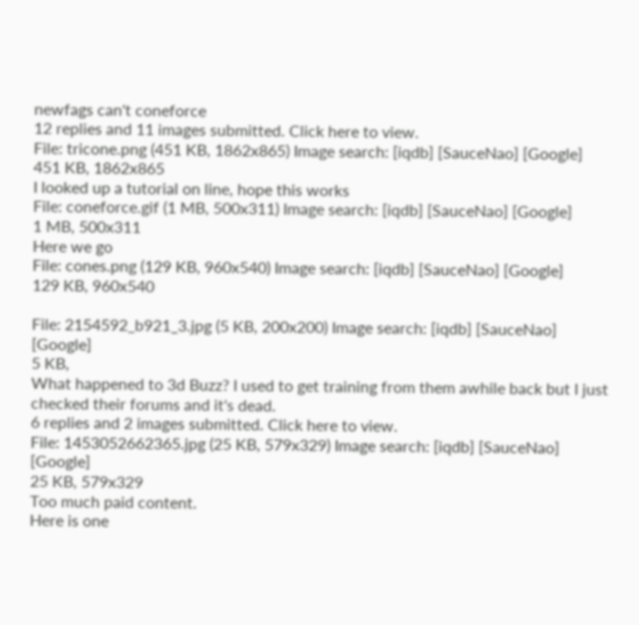newfags can't coneforce
12 replies and 11 images submitted. Click here to view.
File: tricone.png (451 KB, 1862x865) Image search: [iqdb] [SauceNao] [Google]
451 KB, 1862x865
I looked up a tutorial on line, hope this works
File: coneforce.gif (1 MB, 500x311) Image search: [iqdb] [SauceNao] [Google]
1 MB, 500x311
Here we go
File: cones.png (129 KB, 960x540) Image search: [iqdb] [SauceNao] [Google]
129 KB, 960x540

File: 2154592_b921_3.jpg (5 KB, 200x200) Image search: [iqdb] [SauceNao] [Google]
5 KB,
What happened to 3d Buzz? I used to get training from them awhile back but I just checked their forums and it's dead.
6 replies and 2 images submitted. Click here to view.
File: 1453052662365.jpg (25 KB, 579x329) Image search: [iqdb] [SauceNao] [Google]
25 KB, 579x329
Too much paid content.
Here is one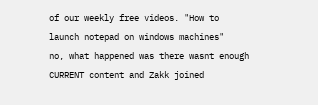of our weekly free videos. "How to launch notepad on windows machines"
no, what happened was there wasnt enough CURRENT content and Zakk joined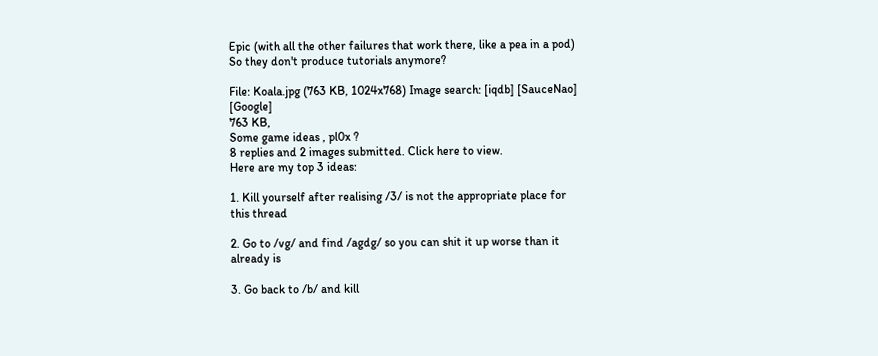Epic (with all the other failures that work there, like a pea in a pod)
So they don't produce tutorials anymore?

File: Koala.jpg (763 KB, 1024x768) Image search: [iqdb] [SauceNao] [Google]
763 KB,
Some game ideas , pl0x ?
8 replies and 2 images submitted. Click here to view.
Here are my top 3 ideas:

1. Kill yourself after realising /3/ is not the appropriate place for this thread

2. Go to /vg/ and find /agdg/ so you can shit it up worse than it already is

3. Go back to /b/ and kill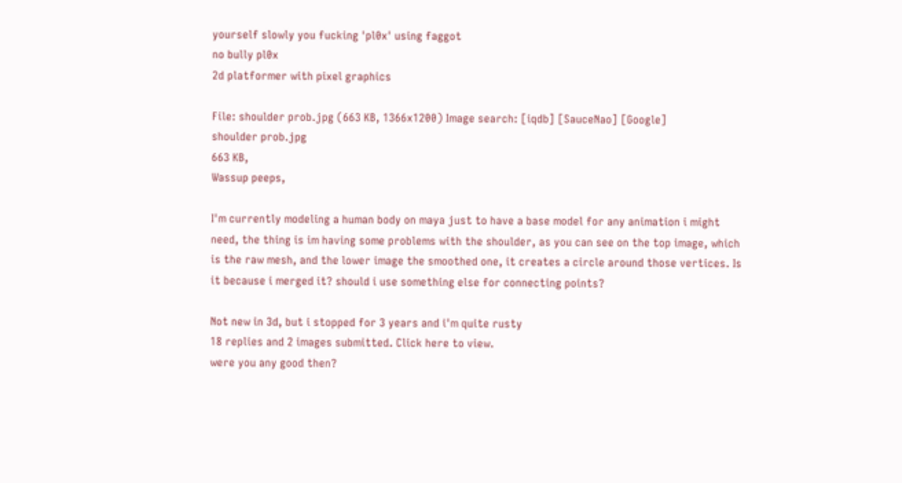yourself slowly you fucking 'pl0x' using faggot
no bully pl0x
2d platformer with pixel graphics

File: shoulder prob.jpg (663 KB, 1366x1200) Image search: [iqdb] [SauceNao] [Google]
shoulder prob.jpg
663 KB,
Wassup peeps,

I'm currently modeling a human body on maya just to have a base model for any animation i might need, the thing is im having some problems with the shoulder, as you can see on the top image, which is the raw mesh, and the lower image the smoothed one, it creates a circle around those vertices. Is it because i merged it? should i use something else for connecting points?

Not new in 3d, but i stopped for 3 years and i'm quite rusty
18 replies and 2 images submitted. Click here to view.
were you any good then?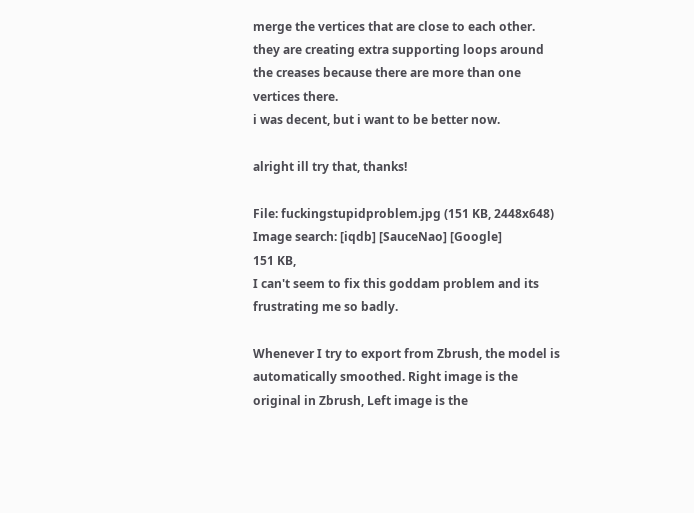merge the vertices that are close to each other. they are creating extra supporting loops around the creases because there are more than one vertices there.
i was decent, but i want to be better now.

alright ill try that, thanks!

File: fuckingstupidproblem.jpg (151 KB, 2448x648) Image search: [iqdb] [SauceNao] [Google]
151 KB,
I can't seem to fix this goddam problem and its frustrating me so badly.

Whenever I try to export from Zbrush, the model is automatically smoothed. Right image is the original in Zbrush, Left image is the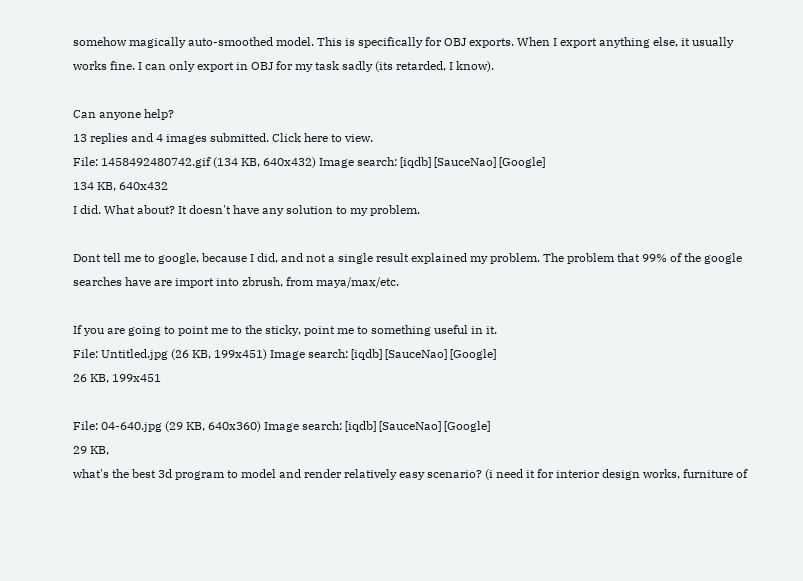somehow magically auto-smoothed model. This is specifically for OBJ exports. When I export anything else, it usually works fine. I can only export in OBJ for my task sadly (its retarded, I know).

Can anyone help?
13 replies and 4 images submitted. Click here to view.
File: 1458492480742.gif (134 KB, 640x432) Image search: [iqdb] [SauceNao] [Google]
134 KB, 640x432
I did. What about? It doesn't have any solution to my problem.

Dont tell me to google, because I did, and not a single result explained my problem. The problem that 99% of the google searches have are import into zbrush, from maya/max/etc.

If you are going to point me to the sticky, point me to something useful in it.
File: Untitled.jpg (26 KB, 199x451) Image search: [iqdb] [SauceNao] [Google]
26 KB, 199x451

File: 04-640.jpg (29 KB, 640x360) Image search: [iqdb] [SauceNao] [Google]
29 KB,
what's the best 3d program to model and render relatively easy scenario? (i need it for interior design works, furniture of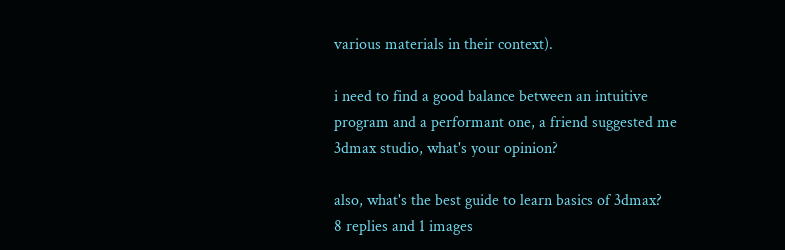various materials in their context).

i need to find a good balance between an intuitive program and a performant one, a friend suggested me 3dmax studio, what's your opinion?

also, what's the best guide to learn basics of 3dmax?
8 replies and 1 images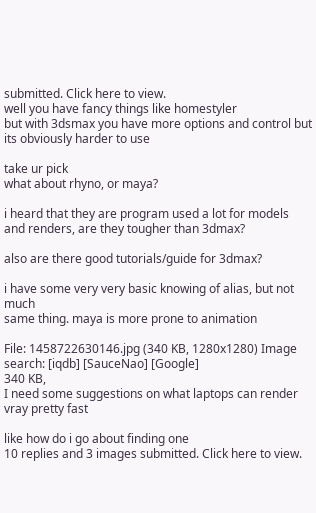submitted. Click here to view.
well you have fancy things like homestyler
but with 3dsmax you have more options and control but its obviously harder to use

take ur pick
what about rhyno, or maya?

i heard that they are program used a lot for models and renders, are they tougher than 3dmax?

also are there good tutorials/guide for 3dmax?

i have some very very basic knowing of alias, but not much
same thing. maya is more prone to animation

File: 1458722630146.jpg (340 KB, 1280x1280) Image search: [iqdb] [SauceNao] [Google]
340 KB,
I need some suggestions on what laptops can render vray pretty fast

like how do i go about finding one
10 replies and 3 images submitted. Click here to view.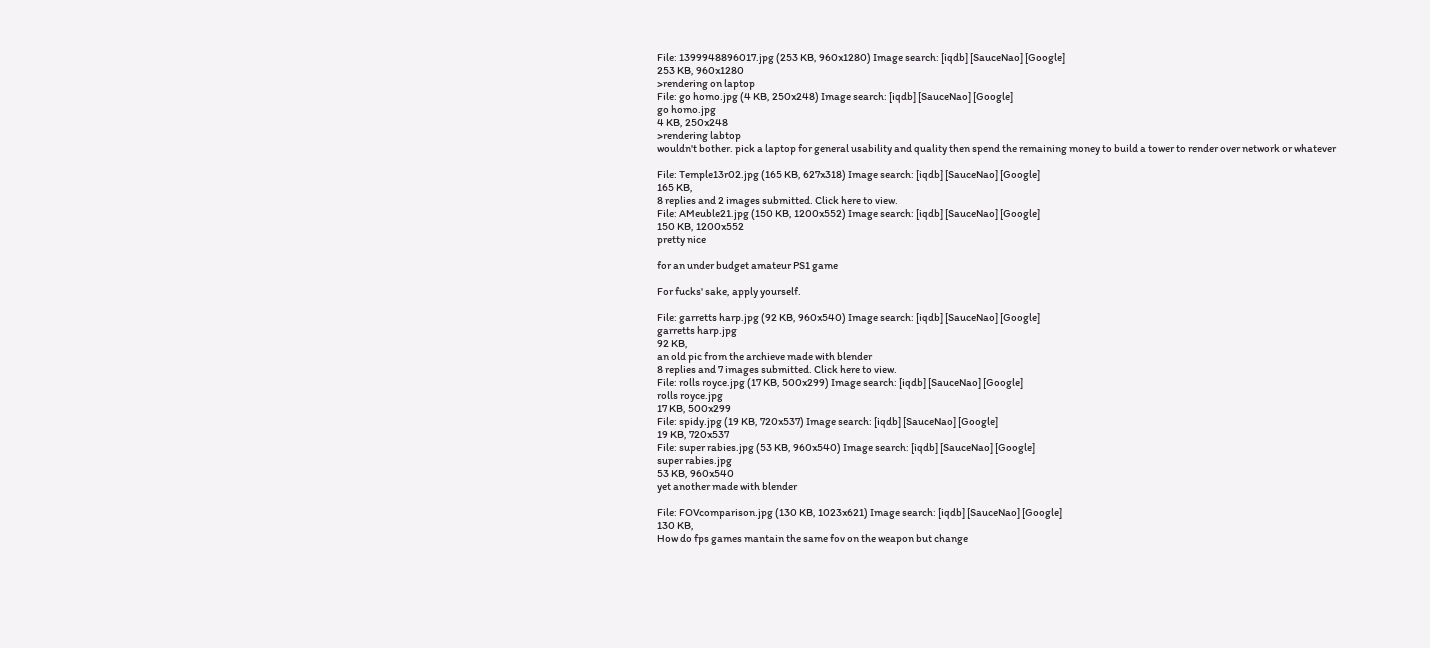File: 1399948896017.jpg (253 KB, 960x1280) Image search: [iqdb] [SauceNao] [Google]
253 KB, 960x1280
>rendering on laptop
File: go homo.jpg (4 KB, 250x248) Image search: [iqdb] [SauceNao] [Google]
go homo.jpg
4 KB, 250x248
>rendering labtop
wouldn't bother. pick a laptop for general usability and quality then spend the remaining money to build a tower to render over network or whatever

File: Temple13r02.jpg (165 KB, 627x318) Image search: [iqdb] [SauceNao] [Google]
165 KB,
8 replies and 2 images submitted. Click here to view.
File: AMeuble21.jpg (150 KB, 1200x552) Image search: [iqdb] [SauceNao] [Google]
150 KB, 1200x552
pretty nice

for an under budget amateur PS1 game

For fucks' sake, apply yourself.

File: garretts harp.jpg (92 KB, 960x540) Image search: [iqdb] [SauceNao] [Google]
garretts harp.jpg
92 KB,
an old pic from the archieve made with blender
8 replies and 7 images submitted. Click here to view.
File: rolls royce.jpg (17 KB, 500x299) Image search: [iqdb] [SauceNao] [Google]
rolls royce.jpg
17 KB, 500x299
File: spidy.jpg (19 KB, 720x537) Image search: [iqdb] [SauceNao] [Google]
19 KB, 720x537
File: super rabies.jpg (53 KB, 960x540) Image search: [iqdb] [SauceNao] [Google]
super rabies.jpg
53 KB, 960x540
yet another made with blender

File: FOVcomparison.jpg (130 KB, 1023x621) Image search: [iqdb] [SauceNao] [Google]
130 KB,
How do fps games mantain the same fov on the weapon but change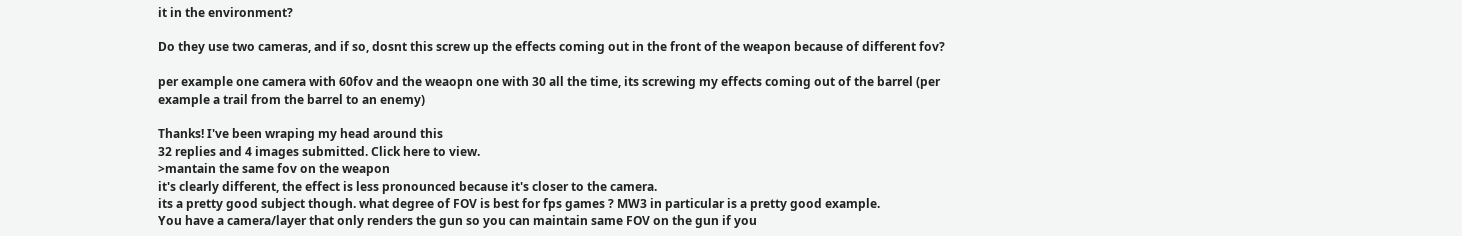it in the environment?

Do they use two cameras, and if so, dosnt this screw up the effects coming out in the front of the weapon because of different fov?

per example one camera with 60fov and the weaopn one with 30 all the time, its screwing my effects coming out of the barrel (per example a trail from the barrel to an enemy)

Thanks! I've been wraping my head around this
32 replies and 4 images submitted. Click here to view.
>mantain the same fov on the weapon
it's clearly different, the effect is less pronounced because it's closer to the camera.
its a pretty good subject though. what degree of FOV is best for fps games ? MW3 in particular is a pretty good example.
You have a camera/layer that only renders the gun so you can maintain same FOV on the gun if you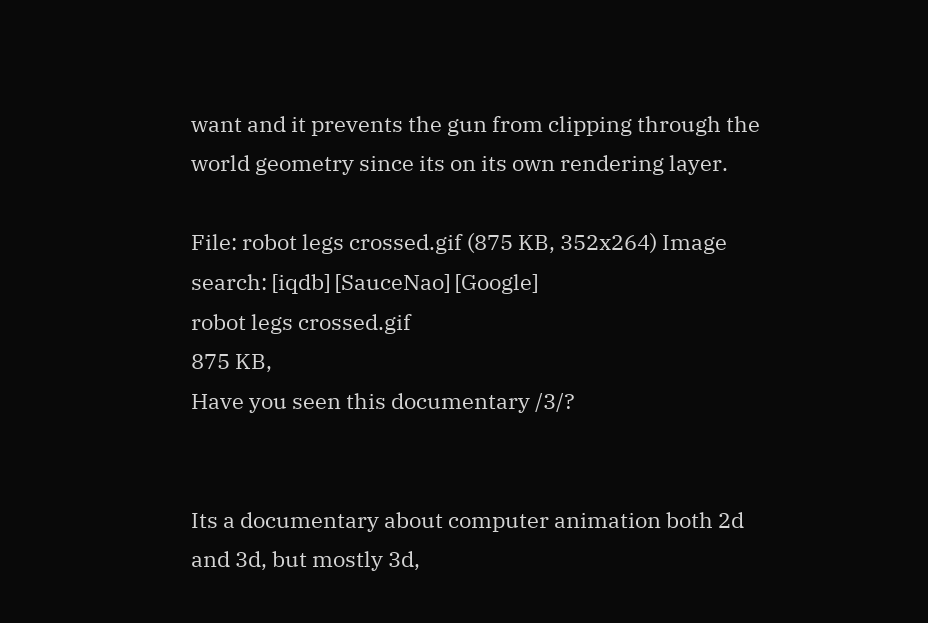want and it prevents the gun from clipping through the world geometry since its on its own rendering layer.

File: robot legs crossed.gif (875 KB, 352x264) Image search: [iqdb] [SauceNao] [Google]
robot legs crossed.gif
875 KB,
Have you seen this documentary /3/?


Its a documentary about computer animation both 2d and 3d, but mostly 3d,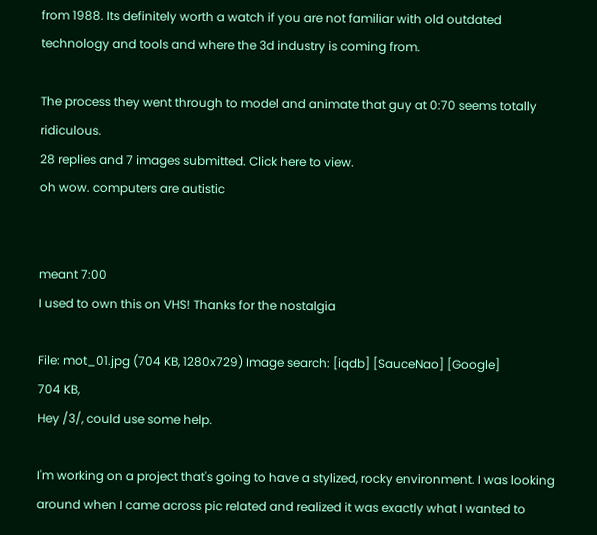from 1988. Its definitely worth a watch if you are not familiar with old outdated technology and tools and where the 3d industry is coming from.

The process they went through to model and animate that guy at 0:70 seems totally ridiculous.
28 replies and 7 images submitted. Click here to view.
oh wow. computers are autistic


meant 7:00
I used to own this on VHS! Thanks for the nostalgia

File: mot_01.jpg (704 KB, 1280x729) Image search: [iqdb] [SauceNao] [Google]
704 KB,
Hey /3/, could use some help.

I'm working on a project that's going to have a stylized, rocky environment. I was looking around when I came across pic related and realized it was exactly what I wanted to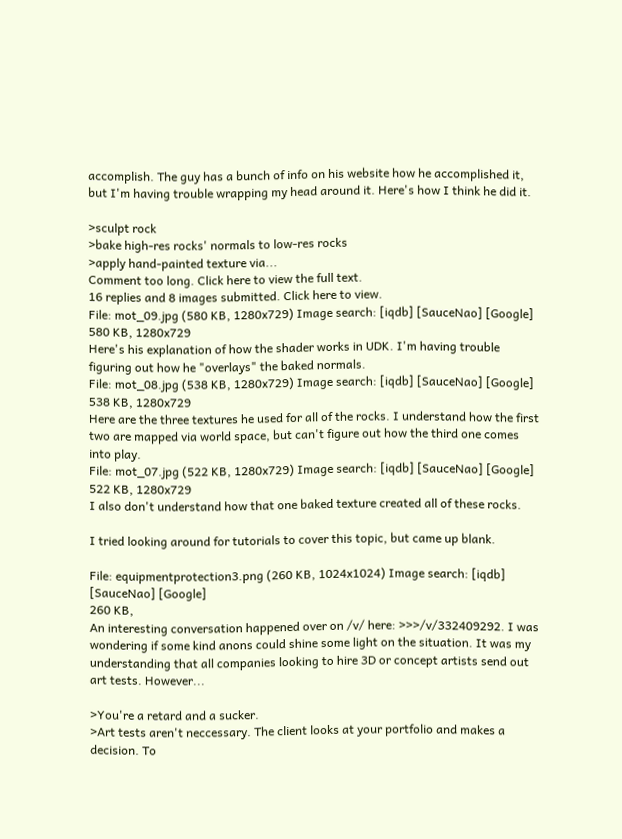accomplish. The guy has a bunch of info on his website how he accomplished it, but I'm having trouble wrapping my head around it. Here's how I think he did it.

>sculpt rock
>bake high-res rocks' normals to low-res rocks
>apply hand-painted texture via...
Comment too long. Click here to view the full text.
16 replies and 8 images submitted. Click here to view.
File: mot_09.jpg (580 KB, 1280x729) Image search: [iqdb] [SauceNao] [Google]
580 KB, 1280x729
Here's his explanation of how the shader works in UDK. I'm having trouble figuring out how he "overlays" the baked normals.
File: mot_08.jpg (538 KB, 1280x729) Image search: [iqdb] [SauceNao] [Google]
538 KB, 1280x729
Here are the three textures he used for all of the rocks. I understand how the first two are mapped via world space, but can't figure out how the third one comes into play.
File: mot_07.jpg (522 KB, 1280x729) Image search: [iqdb] [SauceNao] [Google]
522 KB, 1280x729
I also don't understand how that one baked texture created all of these rocks.

I tried looking around for tutorials to cover this topic, but came up blank.

File: equipmentprotection3.png (260 KB, 1024x1024) Image search: [iqdb] [SauceNao] [Google]
260 KB,
An interesting conversation happened over on /v/ here: >>>/v/332409292. I was wondering if some kind anons could shine some light on the situation. It was my understanding that all companies looking to hire 3D or concept artists send out art tests. However...

>You're a retard and a sucker.
>Art tests aren't neccessary. The client looks at your portfolio and makes a decision. To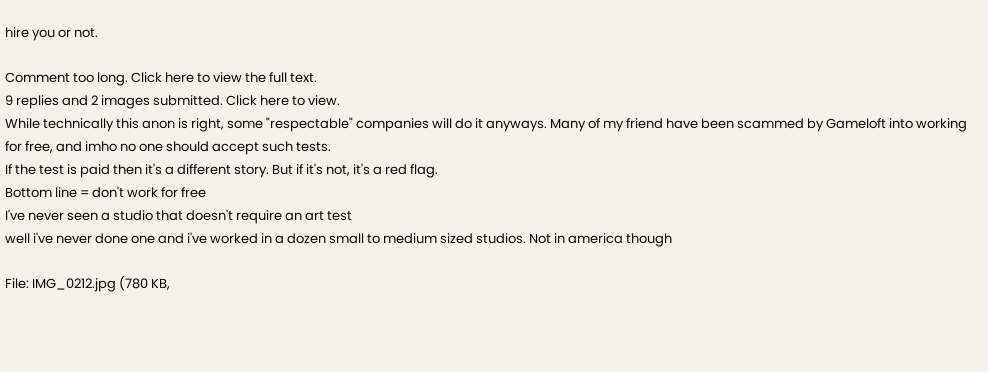hire you or not.

Comment too long. Click here to view the full text.
9 replies and 2 images submitted. Click here to view.
While technically this anon is right, some "respectable" companies will do it anyways. Many of my friend have been scammed by Gameloft into working for free, and imho no one should accept such tests.
If the test is paid then it's a different story. But if it's not, it's a red flag.
Bottom line = don't work for free
I've never seen a studio that doesn't require an art test
well i've never done one and i've worked in a dozen small to medium sized studios. Not in america though

File: IMG_0212.jpg (780 KB,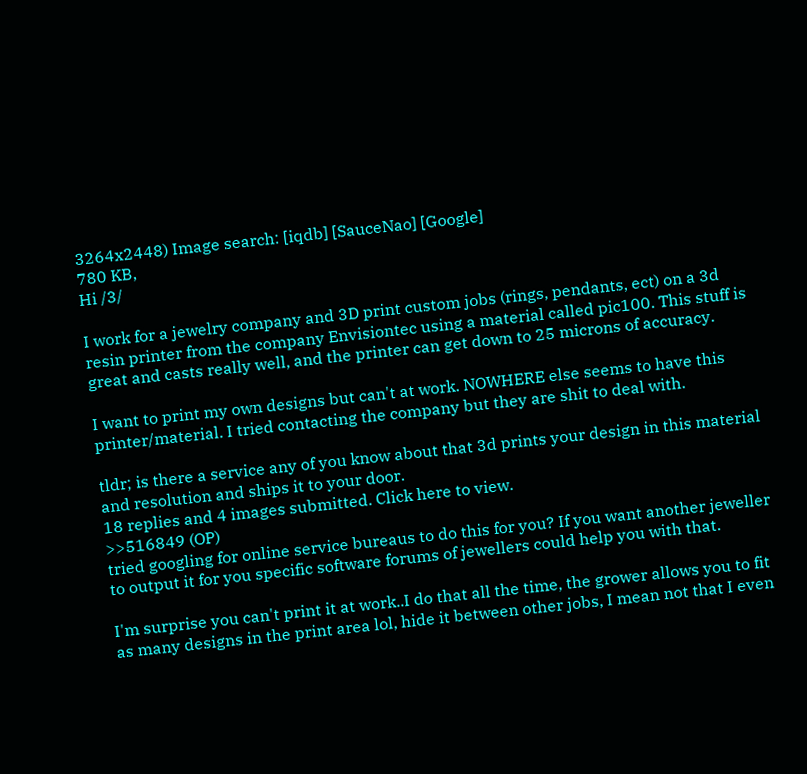3264x2448) Image search: [iqdb] [SauceNao] [Google]
780 KB,
Hi /3/

I work for a jewelry company and 3D print custom jobs (rings, pendants, ect) on a 3d resin printer from the company Envisiontec using a material called pic100. This stuff is great and casts really well, and the printer can get down to 25 microns of accuracy.

I want to print my own designs but can't at work. NOWHERE else seems to have this printer/material. I tried contacting the company but they are shit to deal with.

tldr; is there a service any of you know about that 3d prints your design in this material and resolution and ships it to your door.
18 replies and 4 images submitted. Click here to view.
>>516849 (OP)
tried googling for online service bureaus to do this for you? If you want another jeweller to output it for you specific software forums of jewellers could help you with that.

I'm surprise you can't print it at work..I do that all the time, the grower allows you to fit as many designs in the print area lol, hide it between other jobs, I mean not that I even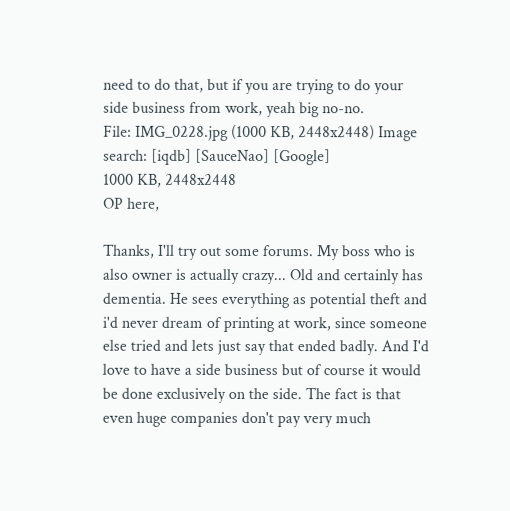need to do that, but if you are trying to do your side business from work, yeah big no-no.
File: IMG_0228.jpg (1000 KB, 2448x2448) Image search: [iqdb] [SauceNao] [Google]
1000 KB, 2448x2448
OP here,

Thanks, I'll try out some forums. My boss who is also owner is actually crazy... Old and certainly has dementia. He sees everything as potential theft and i'd never dream of printing at work, since someone else tried and lets just say that ended badly. And I'd love to have a side business but of course it would be done exclusively on the side. The fact is that even huge companies don't pay very much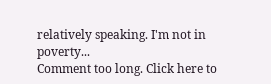relatively speaking. I'm not in poverty...
Comment too long. Click here to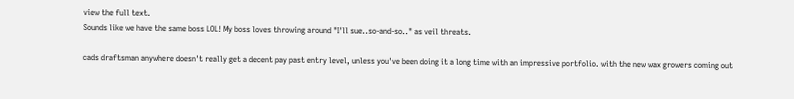view the full text.
Sounds like we have the same boss LOL! My boss loves throwing around "I'll sue..so-and-so.." as veil threats.

cads draftsman anywhere doesn't really get a decent pay past entry level, unless you've been doing it a long time with an impressive portfolio. with the new wax growers coming out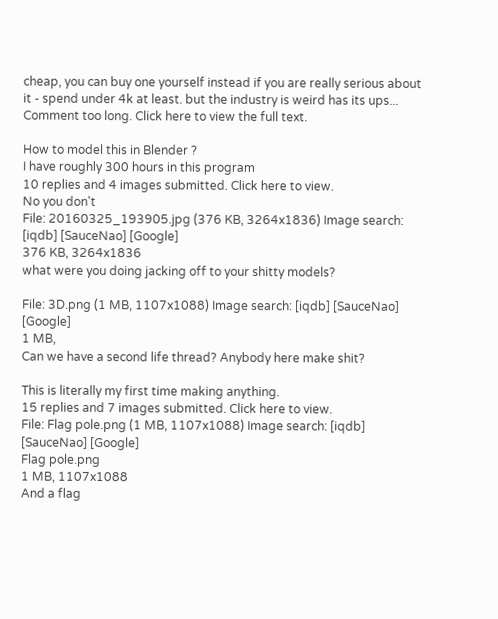cheap, you can buy one yourself instead if you are really serious about it - spend under 4k at least. but the industry is weird has its ups...
Comment too long. Click here to view the full text.

How to model this in Blender ?
I have roughly 300 hours in this program
10 replies and 4 images submitted. Click here to view.
No you don't
File: 20160325_193905.jpg (376 KB, 3264x1836) Image search: [iqdb] [SauceNao] [Google]
376 KB, 3264x1836
what were you doing jacking off to your shitty models?

File: 3D.png (1 MB, 1107x1088) Image search: [iqdb] [SauceNao] [Google]
1 MB,
Can we have a second life thread? Anybody here make shit?

This is literally my first time making anything.
15 replies and 7 images submitted. Click here to view.
File: Flag pole.png (1 MB, 1107x1088) Image search: [iqdb] [SauceNao] [Google]
Flag pole.png
1 MB, 1107x1088
And a flag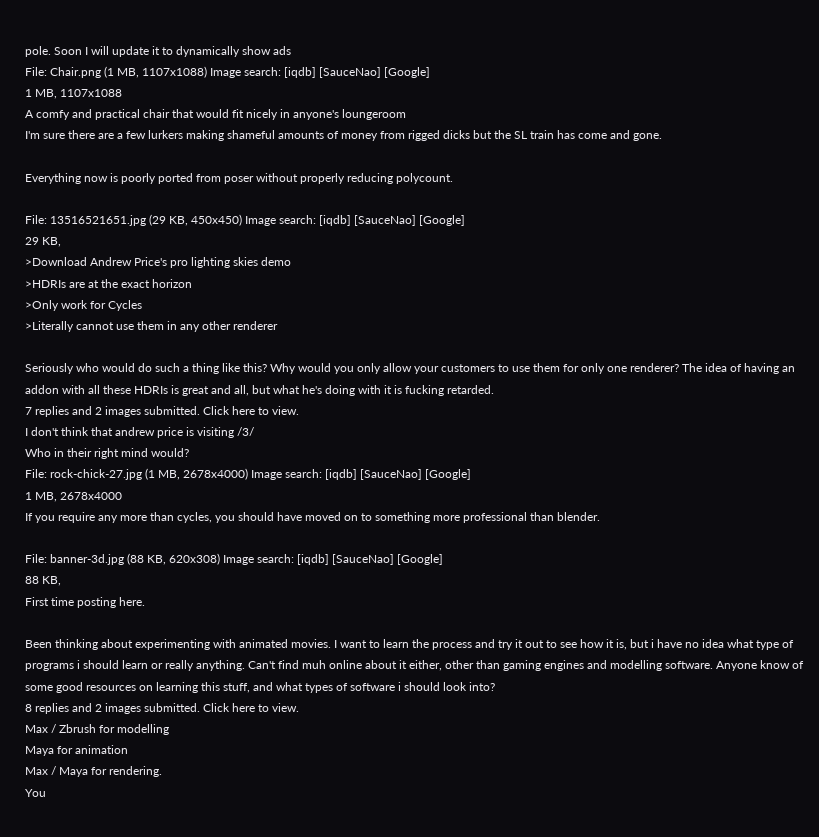pole. Soon I will update it to dynamically show ads
File: Chair.png (1 MB, 1107x1088) Image search: [iqdb] [SauceNao] [Google]
1 MB, 1107x1088
A comfy and practical chair that would fit nicely in anyone's loungeroom
I'm sure there are a few lurkers making shameful amounts of money from rigged dicks but the SL train has come and gone.

Everything now is poorly ported from poser without properly reducing polycount.

File: 13516521651.jpg (29 KB, 450x450) Image search: [iqdb] [SauceNao] [Google]
29 KB,
>Download Andrew Price's pro lighting skies demo
>HDRIs are at the exact horizon
>Only work for Cycles
>Literally cannot use them in any other renderer

Seriously who would do such a thing like this? Why would you only allow your customers to use them for only one renderer? The idea of having an addon with all these HDRIs is great and all, but what he's doing with it is fucking retarded.
7 replies and 2 images submitted. Click here to view.
I don't think that andrew price is visiting /3/
Who in their right mind would?
File: rock-chick-27.jpg (1 MB, 2678x4000) Image search: [iqdb] [SauceNao] [Google]
1 MB, 2678x4000
If you require any more than cycles, you should have moved on to something more professional than blender.

File: banner-3d.jpg (88 KB, 620x308) Image search: [iqdb] [SauceNao] [Google]
88 KB,
First time posting here.

Been thinking about experimenting with animated movies. I want to learn the process and try it out to see how it is, but i have no idea what type of programs i should learn or really anything. Can't find muh online about it either, other than gaming engines and modelling software. Anyone know of some good resources on learning this stuff, and what types of software i should look into?
8 replies and 2 images submitted. Click here to view.
Max / Zbrush for modelling
Maya for animation
Max / Maya for rendering.
You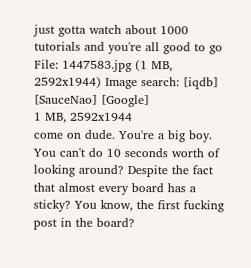just gotta watch about 1000 tutorials and you're all good to go
File: 1447583.jpg (1 MB, 2592x1944) Image search: [iqdb] [SauceNao] [Google]
1 MB, 2592x1944
come on dude. You're a big boy. You can't do 10 seconds worth of looking around? Despite the fact that almost every board has a sticky? You know, the first fucking post in the board?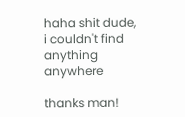haha shit dude, i couldn't find anything anywhere

thanks man!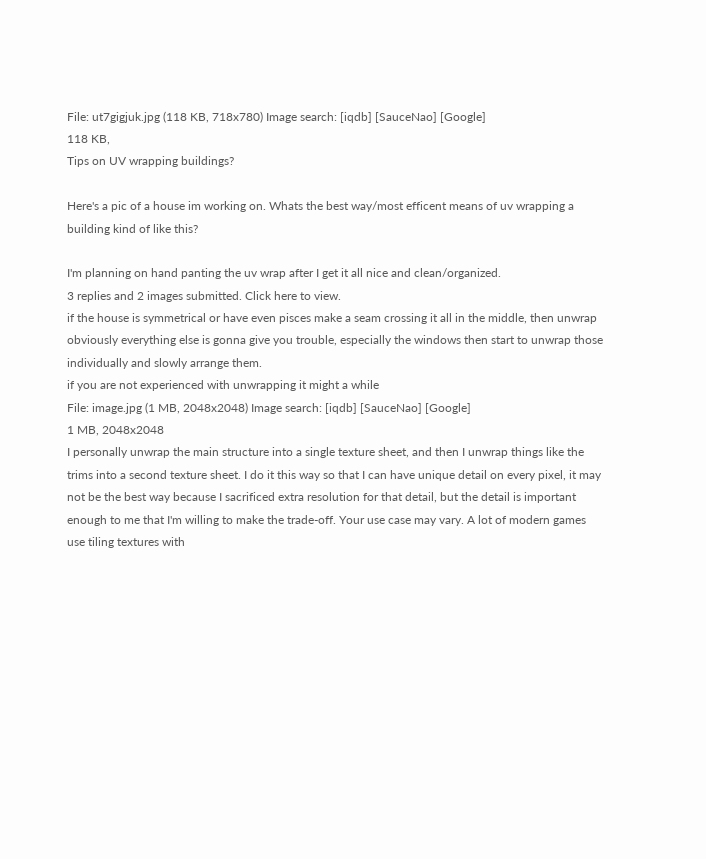File: ut7gigjuk.jpg (118 KB, 718x780) Image search: [iqdb] [SauceNao] [Google]
118 KB,
Tips on UV wrapping buildings?

Here's a pic of a house im working on. Whats the best way/most efficent means of uv wrapping a building kind of like this?

I'm planning on hand panting the uv wrap after I get it all nice and clean/organized.
3 replies and 2 images submitted. Click here to view.
if the house is symmetrical or have even pisces make a seam crossing it all in the middle, then unwrap
obviously everything else is gonna give you trouble, especially the windows then start to unwrap those individually and slowly arrange them.
if you are not experienced with unwrapping it might a while
File: image.jpg (1 MB, 2048x2048) Image search: [iqdb] [SauceNao] [Google]
1 MB, 2048x2048
I personally unwrap the main structure into a single texture sheet, and then I unwrap things like the trims into a second texture sheet. I do it this way so that I can have unique detail on every pixel, it may not be the best way because I sacrificed extra resolution for that detail, but the detail is important enough to me that I'm willing to make the trade-off. Your use case may vary. A lot of modern games use tiling textures with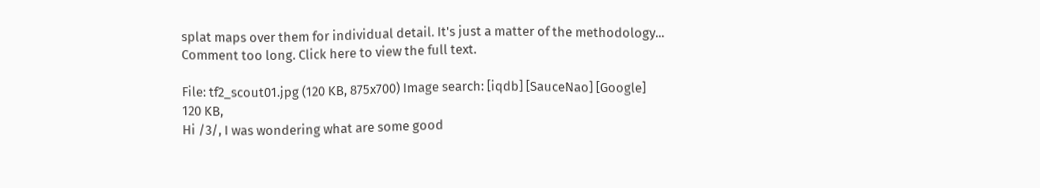splat maps over them for individual detail. It's just a matter of the methodology...
Comment too long. Click here to view the full text.

File: tf2_scout01.jpg (120 KB, 875x700) Image search: [iqdb] [SauceNao] [Google]
120 KB,
Hi /3/, I was wondering what are some good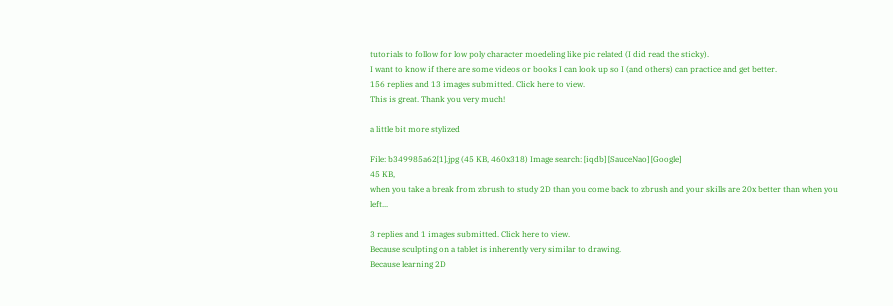tutorials to follow for low poly character moedeling like pic related (I did read the sticky).
I want to know if there are some videos or books I can look up so I (and others) can practice and get better.
156 replies and 13 images submitted. Click here to view.
This is great. Thank you very much!

a little bit more stylized

File: b349985a62[1].jpg (45 KB, 460x318) Image search: [iqdb] [SauceNao] [Google]
45 KB,
when you take a break from zbrush to study 2D than you come back to zbrush and your skills are 20x better than when you left...

3 replies and 1 images submitted. Click here to view.
Because sculpting on a tablet is inherently very similar to drawing.
Because learning 2D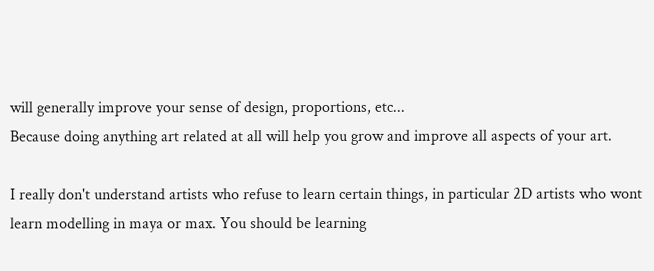will generally improve your sense of design, proportions, etc...
Because doing anything art related at all will help you grow and improve all aspects of your art.

I really don't understand artists who refuse to learn certain things, in particular 2D artists who wont learn modelling in maya or max. You should be learning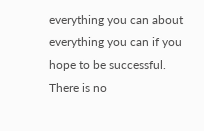everything you can about everything you can if you hope to be successful.
There is no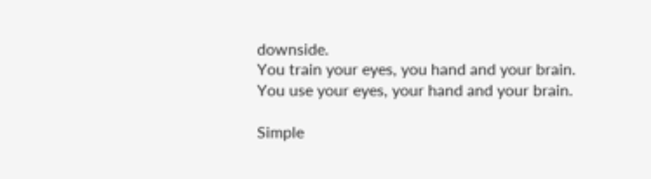downside.
You train your eyes, you hand and your brain.
You use your eyes, your hand and your brain.

Simple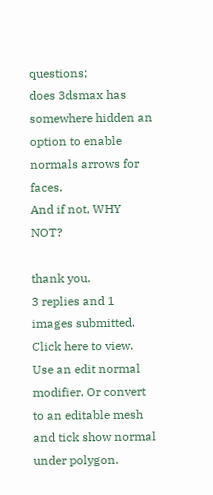questions;
does 3dsmax has somewhere hidden an option to enable normals arrows for faces.
And if not, WHY NOT?

thank you.
3 replies and 1 images submitted. Click here to view.
Use an edit normal modifier. Or convert to an editable mesh and tick show normal under polygon.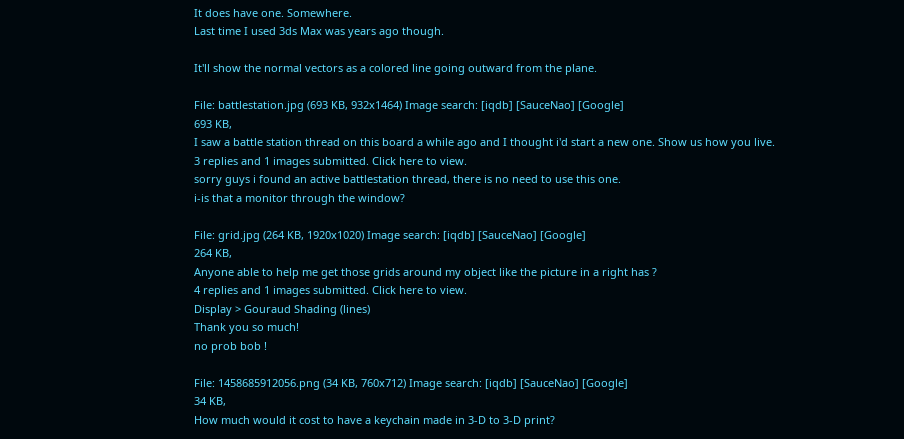It does have one. Somewhere.
Last time I used 3ds Max was years ago though.

It'll show the normal vectors as a colored line going outward from the plane.

File: battlestation.jpg (693 KB, 932x1464) Image search: [iqdb] [SauceNao] [Google]
693 KB,
I saw a battle station thread on this board a while ago and I thought i'd start a new one. Show us how you live.
3 replies and 1 images submitted. Click here to view.
sorry guys i found an active battlestation thread, there is no need to use this one.
i-is that a monitor through the window?

File: grid.jpg (264 KB, 1920x1020) Image search: [iqdb] [SauceNao] [Google]
264 KB,
Anyone able to help me get those grids around my object like the picture in a right has ?
4 replies and 1 images submitted. Click here to view.
Display > Gouraud Shading (lines)
Thank you so much!
no prob bob !

File: 1458685912056.png (34 KB, 760x712) Image search: [iqdb] [SauceNao] [Google]
34 KB,
How much would it cost to have a keychain made in 3-D to 3-D print?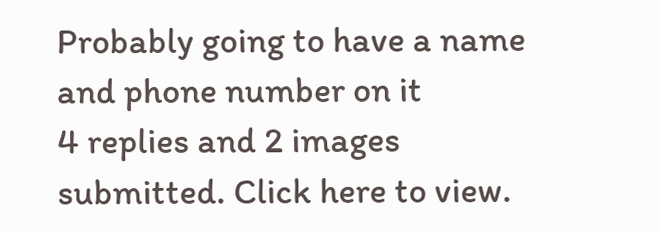Probably going to have a name and phone number on it
4 replies and 2 images submitted. Click here to view.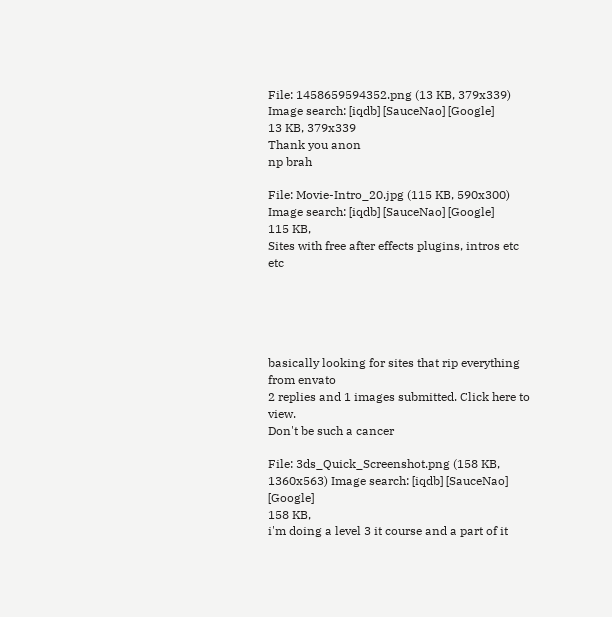File: 1458659594352.png (13 KB, 379x339) Image search: [iqdb] [SauceNao] [Google]
13 KB, 379x339
Thank you anon
np brah

File: Movie-Intro_20.jpg (115 KB, 590x300) Image search: [iqdb] [SauceNao] [Google]
115 KB,
Sites with free after effects plugins, intros etc etc





basically looking for sites that rip everything from envato
2 replies and 1 images submitted. Click here to view.
Don't be such a cancer

File: 3ds_Quick_Screenshot.png (158 KB, 1360x563) Image search: [iqdb] [SauceNao] [Google]
158 KB,
i'm doing a level 3 it course and a part of it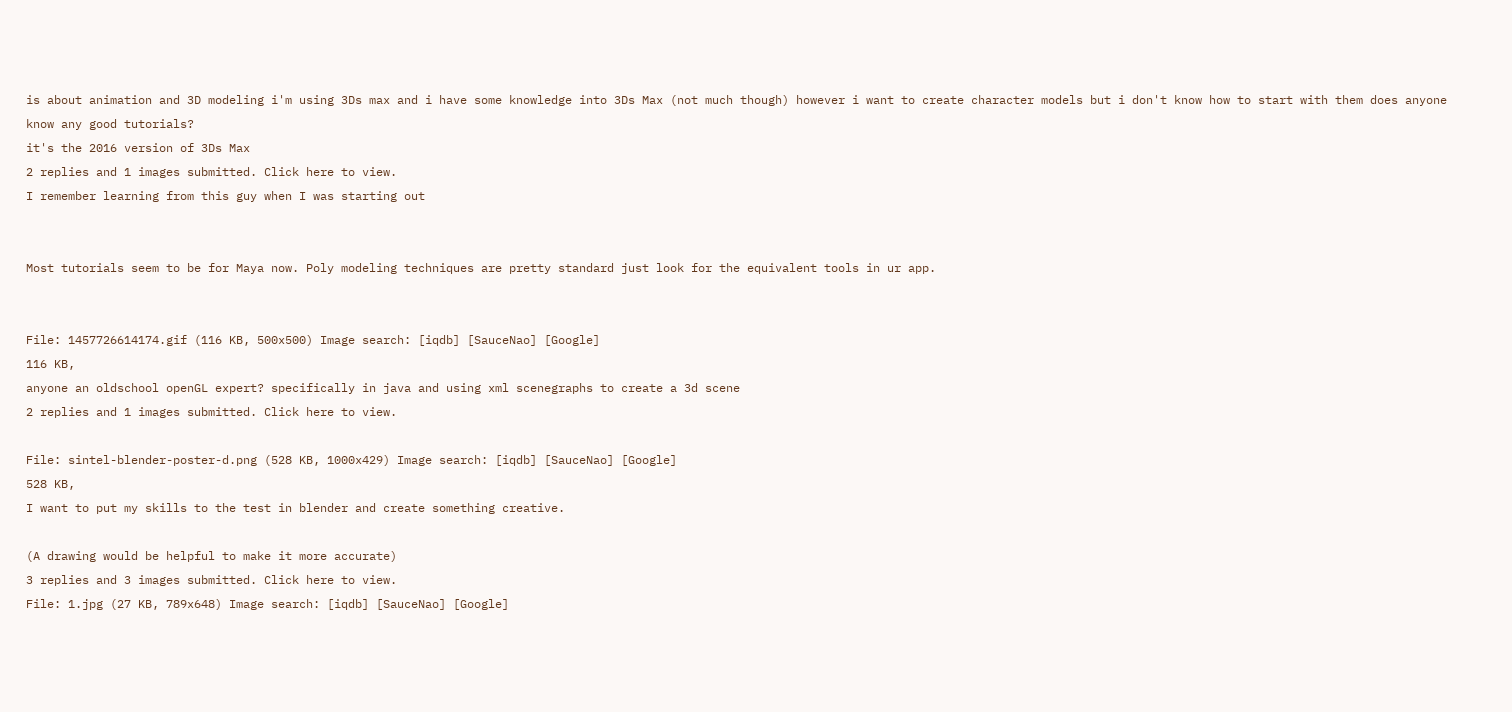is about animation and 3D modeling i'm using 3Ds max and i have some knowledge into 3Ds Max (not much though) however i want to create character models but i don't know how to start with them does anyone know any good tutorials?
it's the 2016 version of 3Ds Max
2 replies and 1 images submitted. Click here to view.
I remember learning from this guy when I was starting out


Most tutorials seem to be for Maya now. Poly modeling techniques are pretty standard just look for the equivalent tools in ur app.


File: 1457726614174.gif (116 KB, 500x500) Image search: [iqdb] [SauceNao] [Google]
116 KB,
anyone an oldschool openGL expert? specifically in java and using xml scenegraphs to create a 3d scene
2 replies and 1 images submitted. Click here to view.

File: sintel-blender-poster-d.png (528 KB, 1000x429) Image search: [iqdb] [SauceNao] [Google]
528 KB,
I want to put my skills to the test in blender and create something creative.

(A drawing would be helpful to make it more accurate)
3 replies and 3 images submitted. Click here to view.
File: 1.jpg (27 KB, 789x648) Image search: [iqdb] [SauceNao] [Google]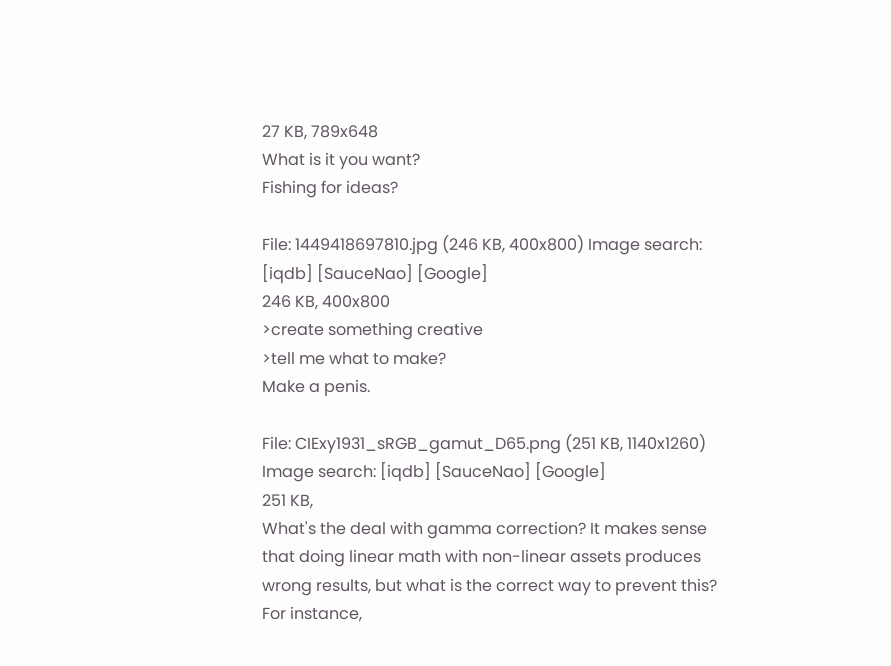27 KB, 789x648
What is it you want?
Fishing for ideas?

File: 1449418697810.jpg (246 KB, 400x800) Image search: [iqdb] [SauceNao] [Google]
246 KB, 400x800
>create something creative
>tell me what to make?
Make a penis.

File: CIExy1931_sRGB_gamut_D65.png (251 KB, 1140x1260) Image search: [iqdb] [SauceNao] [Google]
251 KB,
What's the deal with gamma correction? It makes sense that doing linear math with non-linear assets produces wrong results, but what is the correct way to prevent this? For instance,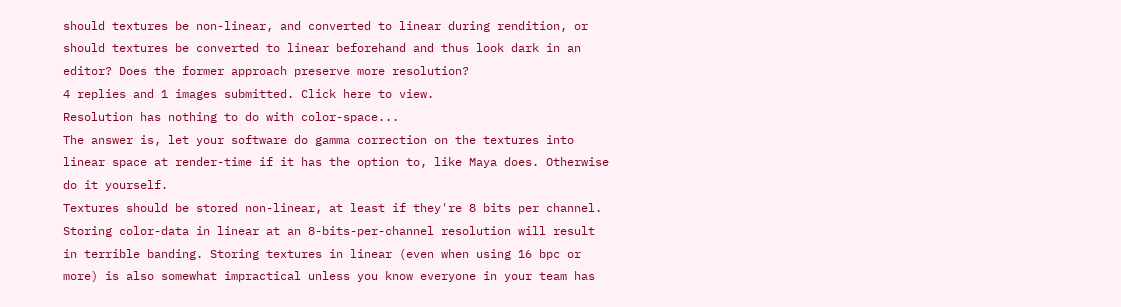should textures be non-linear, and converted to linear during rendition, or should textures be converted to linear beforehand and thus look dark in an editor? Does the former approach preserve more resolution?
4 replies and 1 images submitted. Click here to view.
Resolution has nothing to do with color-space...
The answer is, let your software do gamma correction on the textures into linear space at render-time if it has the option to, like Maya does. Otherwise do it yourself.
Textures should be stored non-linear, at least if they're 8 bits per channel. Storing color-data in linear at an 8-bits-per-channel resolution will result in terrible banding. Storing textures in linear (even when using 16 bpc or more) is also somewhat impractical unless you know everyone in your team has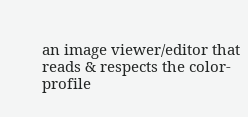an image viewer/editor that reads & respects the color-profile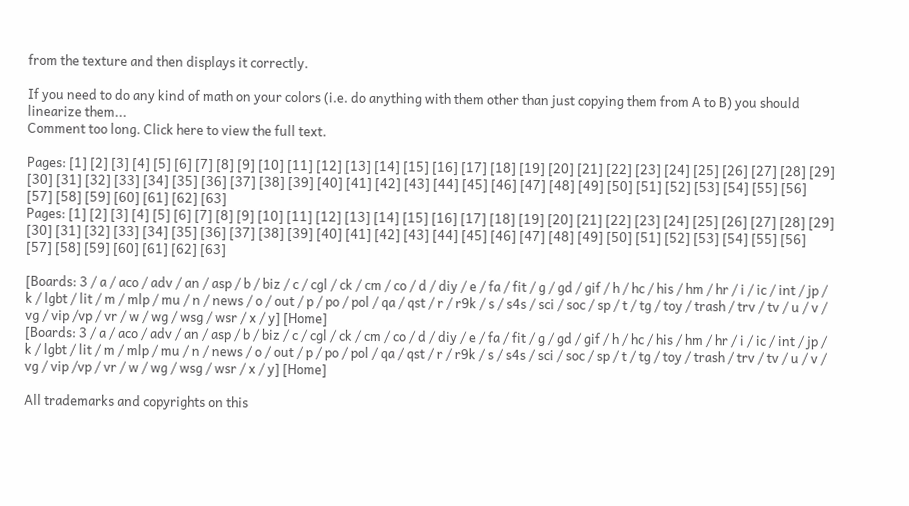from the texture and then displays it correctly.

If you need to do any kind of math on your colors (i.e. do anything with them other than just copying them from A to B) you should linearize them...
Comment too long. Click here to view the full text.

Pages: [1] [2] [3] [4] [5] [6] [7] [8] [9] [10] [11] [12] [13] [14] [15] [16] [17] [18] [19] [20] [21] [22] [23] [24] [25] [26] [27] [28] [29] [30] [31] [32] [33] [34] [35] [36] [37] [38] [39] [40] [41] [42] [43] [44] [45] [46] [47] [48] [49] [50] [51] [52] [53] [54] [55] [56] [57] [58] [59] [60] [61] [62] [63]
Pages: [1] [2] [3] [4] [5] [6] [7] [8] [9] [10] [11] [12] [13] [14] [15] [16] [17] [18] [19] [20] [21] [22] [23] [24] [25] [26] [27] [28] [29] [30] [31] [32] [33] [34] [35] [36] [37] [38] [39] [40] [41] [42] [43] [44] [45] [46] [47] [48] [49] [50] [51] [52] [53] [54] [55] [56] [57] [58] [59] [60] [61] [62] [63]

[Boards: 3 / a / aco / adv / an / asp / b / biz / c / cgl / ck / cm / co / d / diy / e / fa / fit / g / gd / gif / h / hc / his / hm / hr / i / ic / int / jp / k / lgbt / lit / m / mlp / mu / n / news / o / out / p / po / pol / qa / qst / r / r9k / s / s4s / sci / soc / sp / t / tg / toy / trash / trv / tv / u / v / vg / vip /vp / vr / w / wg / wsg / wsr / x / y] [Home]
[Boards: 3 / a / aco / adv / an / asp / b / biz / c / cgl / ck / cm / co / d / diy / e / fa / fit / g / gd / gif / h / hc / his / hm / hr / i / ic / int / jp / k / lgbt / lit / m / mlp / mu / n / news / o / out / p / po / pol / qa / qst / r / r9k / s / s4s / sci / soc / sp / t / tg / toy / trash / trv / tv / u / v / vg / vip /vp / vr / w / wg / wsg / wsr / x / y] [Home]

All trademarks and copyrights on this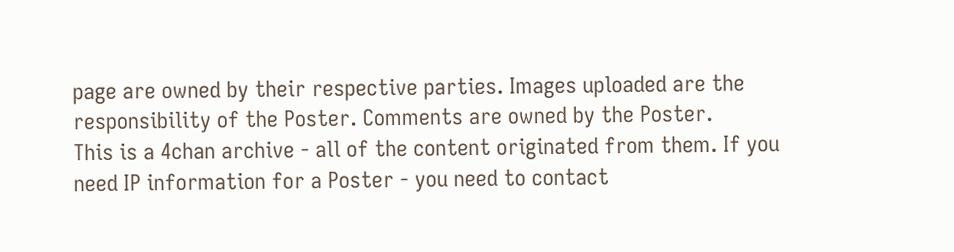page are owned by their respective parties. Images uploaded are the responsibility of the Poster. Comments are owned by the Poster.
This is a 4chan archive - all of the content originated from them. If you need IP information for a Poster - you need to contact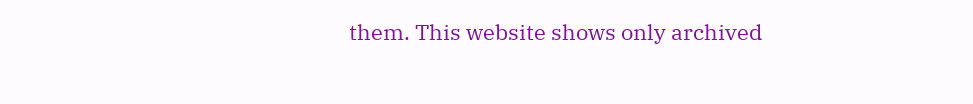them. This website shows only archived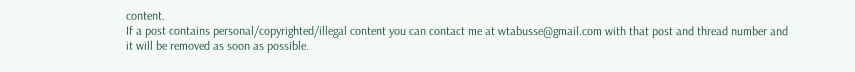content.
If a post contains personal/copyrighted/illegal content you can contact me at wtabusse@gmail.com with that post and thread number and it will be removed as soon as possible.